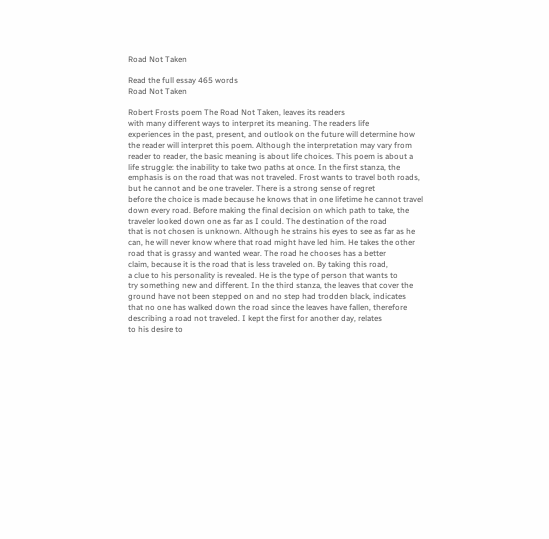Road Not Taken

Read the full essay 465 words
Road Not Taken

Robert Frosts poem The Road Not Taken, leaves its readers
with many different ways to interpret its meaning. The readers life
experiences in the past, present, and outlook on the future will determine how
the reader will interpret this poem. Although the interpretation may vary from
reader to reader, the basic meaning is about life choices. This poem is about a
life struggle: the inability to take two paths at once. In the first stanza, the
emphasis is on the road that was not traveled. Frost wants to travel both roads,
but he cannot and be one traveler. There is a strong sense of regret
before the choice is made because he knows that in one lifetime he cannot travel
down every road. Before making the final decision on which path to take, the
traveler looked down one as far as I could. The destination of the road
that is not chosen is unknown. Although he strains his eyes to see as far as he
can, he will never know where that road might have led him. He takes the other
road that is grassy and wanted wear. The road he chooses has a better
claim, because it is the road that is less traveled on. By taking this road,
a clue to his personality is revealed. He is the type of person that wants to
try something new and different. In the third stanza, the leaves that cover the
ground have not been stepped on and no step had trodden black, indicates
that no one has walked down the road since the leaves have fallen, therefore
describing a road not traveled. I kept the first for another day, relates
to his desire to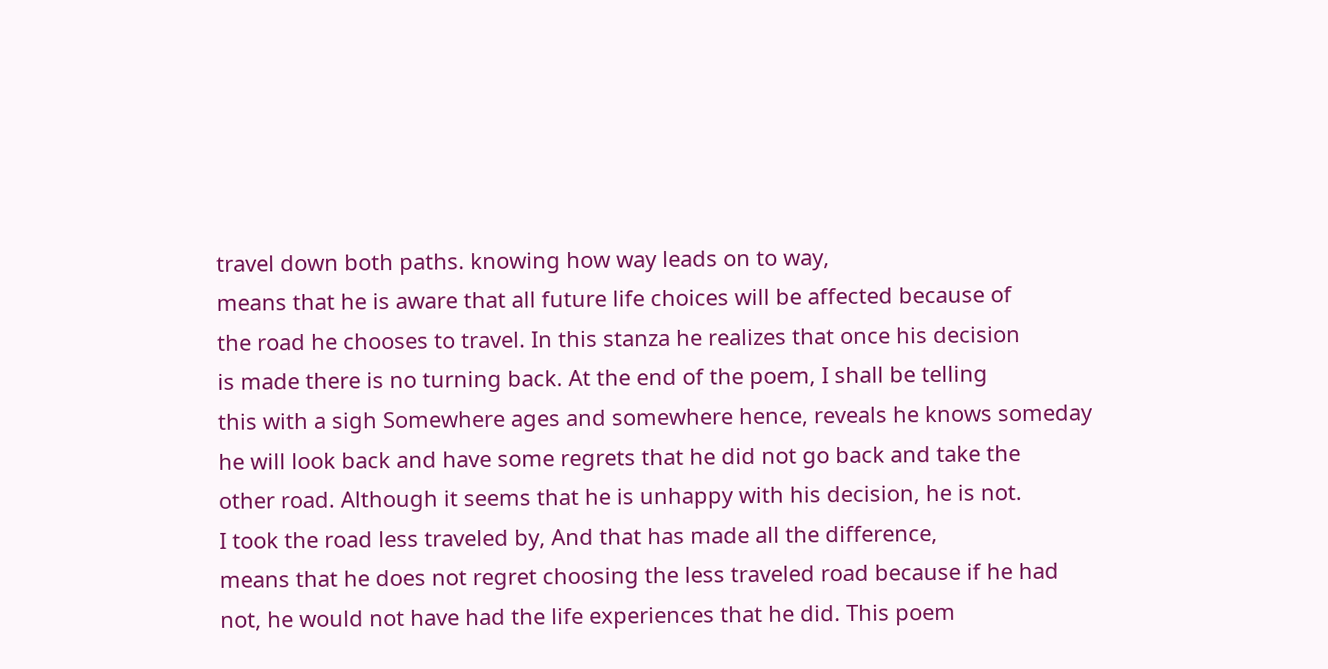travel down both paths. knowing how way leads on to way,
means that he is aware that all future life choices will be affected because of
the road he chooses to travel. In this stanza he realizes that once his decision
is made there is no turning back. At the end of the poem, I shall be telling
this with a sigh Somewhere ages and somewhere hence, reveals he knows someday
he will look back and have some regrets that he did not go back and take the
other road. Although it seems that he is unhappy with his decision, he is not.
I took the road less traveled by, And that has made all the difference,
means that he does not regret choosing the less traveled road because if he had
not, he would not have had the life experiences that he did. This poem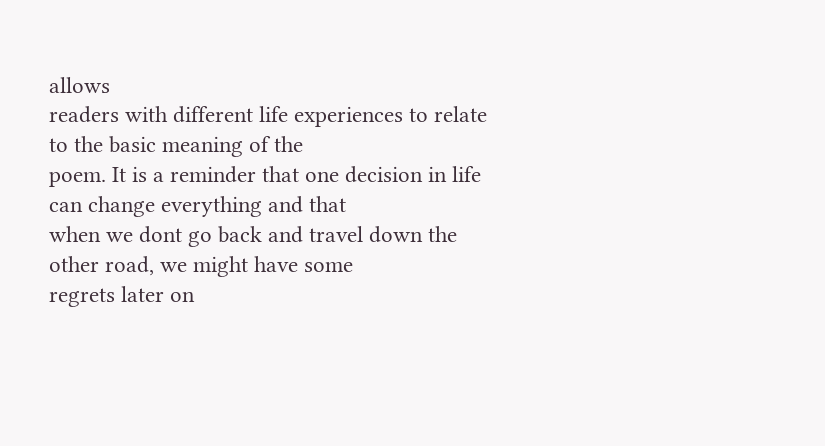allows
readers with different life experiences to relate to the basic meaning of the
poem. It is a reminder that one decision in life can change everything and that
when we dont go back and travel down the other road, we might have some
regrets later on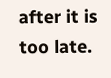after it is too late.